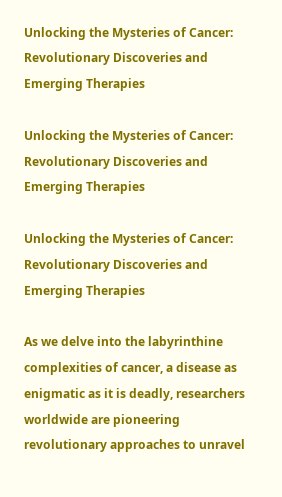Unlocking the Mysteries of Cancer: Revolutionary Discoveries and Emerging Therapies

Unlocking the Mysteries of Cancer: Revolutionary Discoveries and Emerging Therapies

Unlocking the Mysteries of Cancer: Revolutionary Discoveries and Emerging Therapies

As we delve into the labyrinthine complexities of cancer, a disease as enigmatic as it is deadly, researchers worldwide are pioneering revolutionary approaches to unravel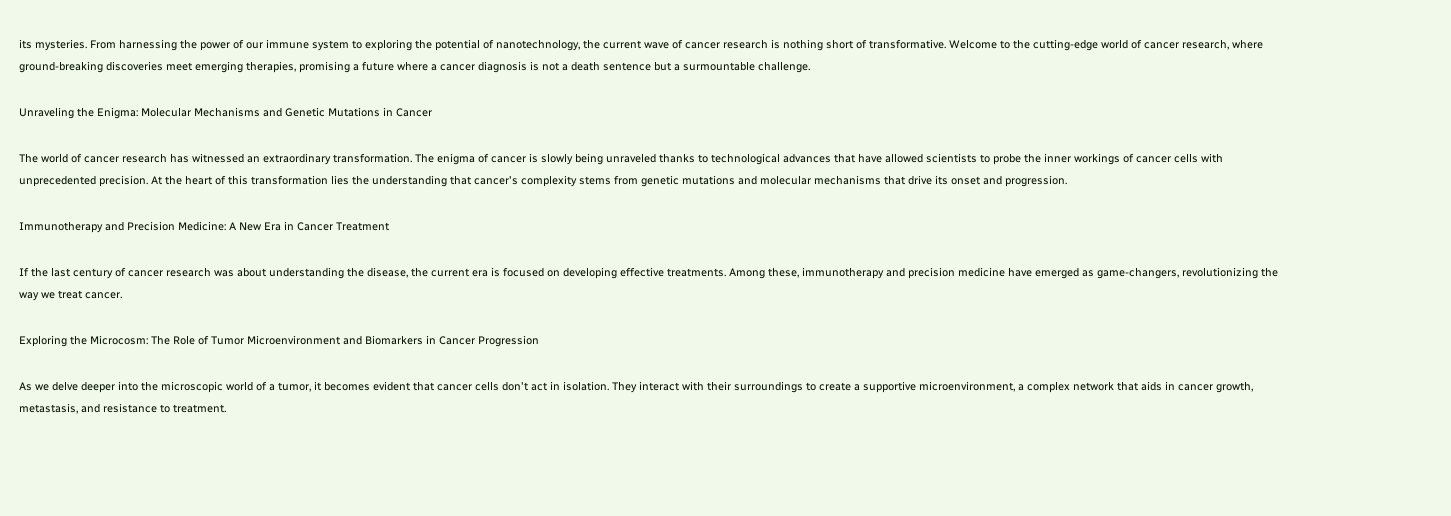its mysteries. From harnessing the power of our immune system to exploring the potential of nanotechnology, the current wave of cancer research is nothing short of transformative. Welcome to the cutting-edge world of cancer research, where ground-breaking discoveries meet emerging therapies, promising a future where a cancer diagnosis is not a death sentence but a surmountable challenge.

Unraveling the Enigma: Molecular Mechanisms and Genetic Mutations in Cancer

The world of cancer research has witnessed an extraordinary transformation. The enigma of cancer is slowly being unraveled thanks to technological advances that have allowed scientists to probe the inner workings of cancer cells with unprecedented precision. At the heart of this transformation lies the understanding that cancer's complexity stems from genetic mutations and molecular mechanisms that drive its onset and progression.

Immunotherapy and Precision Medicine: A New Era in Cancer Treatment

If the last century of cancer research was about understanding the disease, the current era is focused on developing effective treatments. Among these, immunotherapy and precision medicine have emerged as game-changers, revolutionizing the way we treat cancer.

Exploring the Microcosm: The Role of Tumor Microenvironment and Biomarkers in Cancer Progression

As we delve deeper into the microscopic world of a tumor, it becomes evident that cancer cells don't act in isolation. They interact with their surroundings to create a supportive microenvironment, a complex network that aids in cancer growth, metastasis, and resistance to treatment.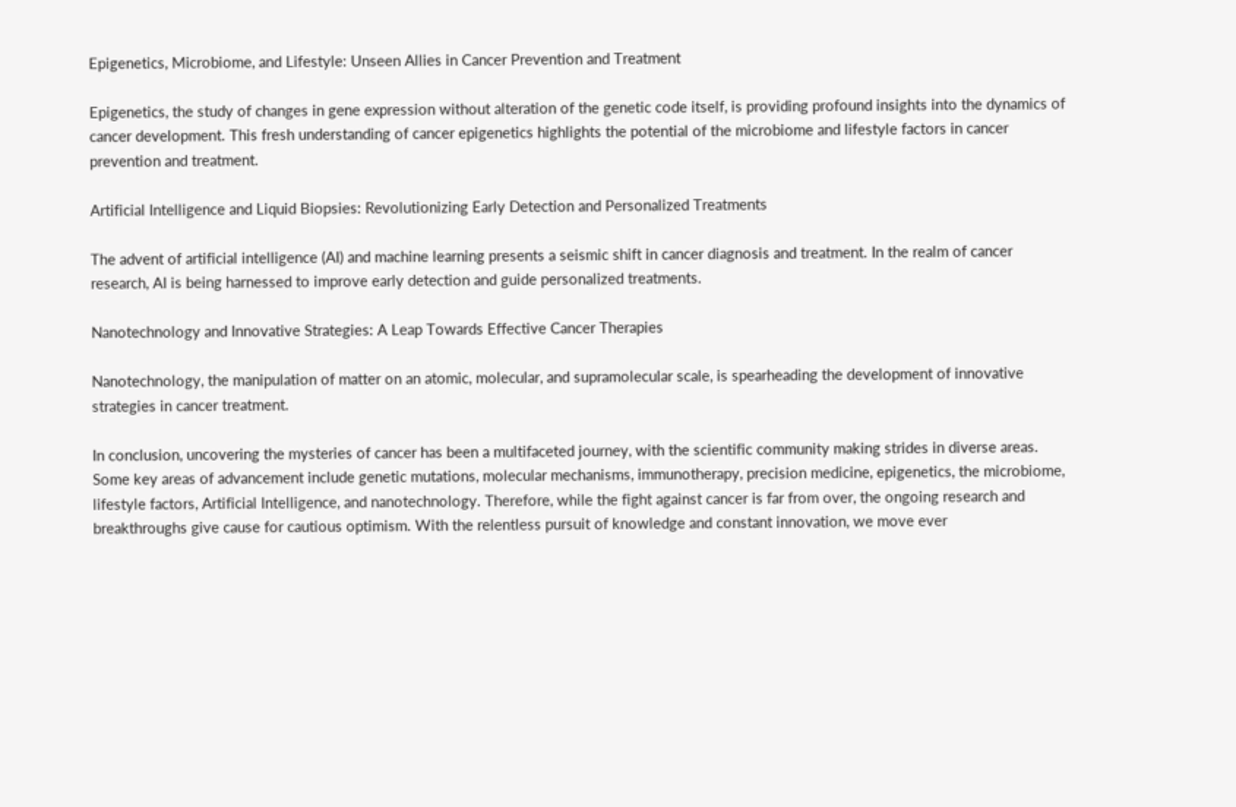Epigenetics, Microbiome, and Lifestyle: Unseen Allies in Cancer Prevention and Treatment

Epigenetics, the study of changes in gene expression without alteration of the genetic code itself, is providing profound insights into the dynamics of cancer development. This fresh understanding of cancer epigenetics highlights the potential of the microbiome and lifestyle factors in cancer prevention and treatment.

Artificial Intelligence and Liquid Biopsies: Revolutionizing Early Detection and Personalized Treatments

The advent of artificial intelligence (AI) and machine learning presents a seismic shift in cancer diagnosis and treatment. In the realm of cancer research, AI is being harnessed to improve early detection and guide personalized treatments.

Nanotechnology and Innovative Strategies: A Leap Towards Effective Cancer Therapies

Nanotechnology, the manipulation of matter on an atomic, molecular, and supramolecular scale, is spearheading the development of innovative strategies in cancer treatment.

In conclusion, uncovering the mysteries of cancer has been a multifaceted journey, with the scientific community making strides in diverse areas. Some key areas of advancement include genetic mutations, molecular mechanisms, immunotherapy, precision medicine, epigenetics, the microbiome, lifestyle factors, Artificial Intelligence, and nanotechnology. Therefore, while the fight against cancer is far from over, the ongoing research and breakthroughs give cause for cautious optimism. With the relentless pursuit of knowledge and constant innovation, we move ever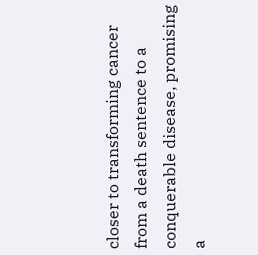closer to transforming cancer from a death sentence to a conquerable disease, promising a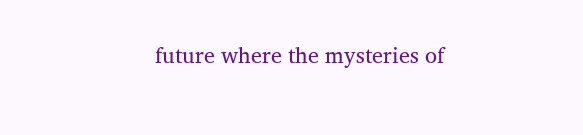future where the mysteries of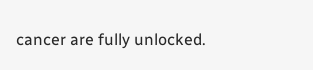cancer are fully unlocked.